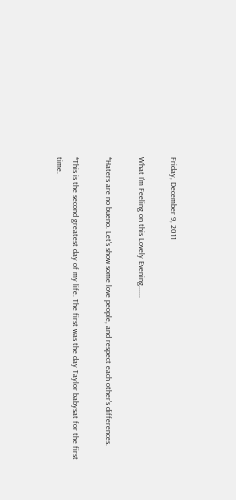Friday, December 9, 2011

What I'm Feeling on this Lovely Evening......

*Haters are no bueno. Let's show some love people, and respect each other's differences.

*This is the second greatest day of my life. The first was the day Taylor babysat for the first time.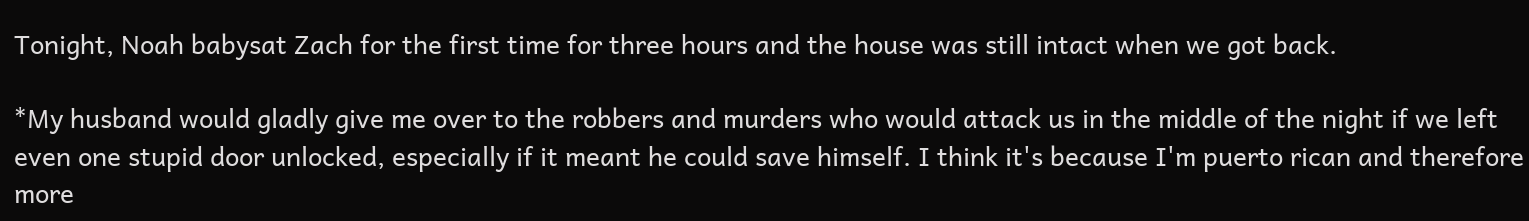Tonight, Noah babysat Zach for the first time for three hours and the house was still intact when we got back.

*My husband would gladly give me over to the robbers and murders who would attack us in the middle of the night if we left even one stupid door unlocked, especially if it meant he could save himself. I think it's because I'm puerto rican and therefore more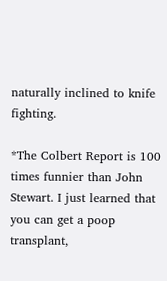naturally inclined to knife fighting.

*The Colbert Report is 100 times funnier than John Stewart. I just learned that you can get a poop
transplant,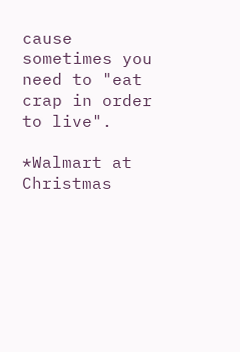cause sometimes you need to "eat crap in order to live".

*Walmart at Christmas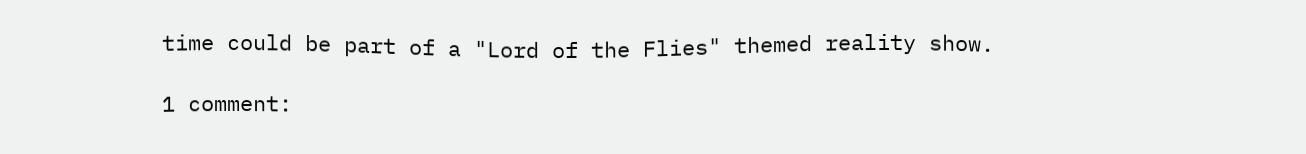time could be part of a "Lord of the Flies" themed reality show.

1 comment: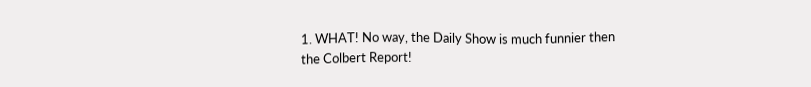1. WHAT! No way, the Daily Show is much funnier then the Colbert Report!